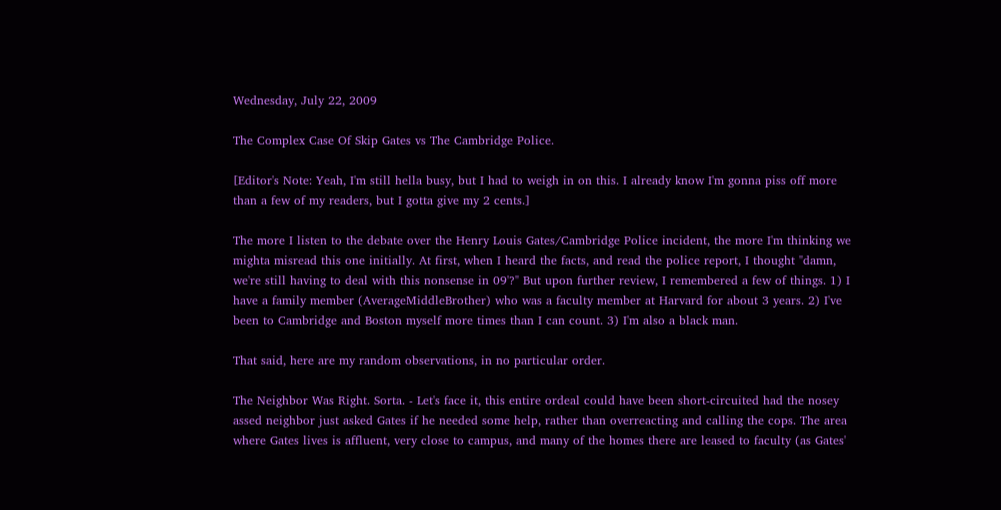Wednesday, July 22, 2009

The Complex Case Of Skip Gates vs The Cambridge Police.

[Editor's Note: Yeah, I'm still hella busy, but I had to weigh in on this. I already know I'm gonna piss off more than a few of my readers, but I gotta give my 2 cents.]

The more I listen to the debate over the Henry Louis Gates/Cambridge Police incident, the more I'm thinking we mighta misread this one initially. At first, when I heard the facts, and read the police report, I thought "damn, we're still having to deal with this nonsense in 09'?" But upon further review, I remembered a few of things. 1) I have a family member (AverageMiddleBrother) who was a faculty member at Harvard for about 3 years. 2) I've been to Cambridge and Boston myself more times than I can count. 3) I'm also a black man.

That said, here are my random observations, in no particular order.

The Neighbor Was Right. Sorta. - Let's face it, this entire ordeal could have been short-circuited had the nosey assed neighbor just asked Gates if he needed some help, rather than overreacting and calling the cops. The area where Gates lives is affluent, very close to campus, and many of the homes there are leased to faculty (as Gates'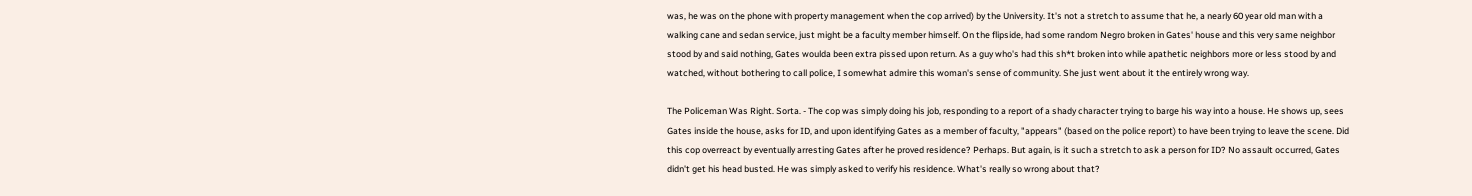was, he was on the phone with property management when the cop arrived) by the University. It's not a stretch to assume that he, a nearly 60 year old man with a walking cane and sedan service, just might be a faculty member himself. On the flipside, had some random Negro broken in Gates' house and this very same neighbor stood by and said nothing, Gates woulda been extra pissed upon return. As a guy who's had this sh*t broken into while apathetic neighbors more or less stood by and watched, without bothering to call police, I somewhat admire this woman's sense of community. She just went about it the entirely wrong way.

The Policeman Was Right. Sorta. - The cop was simply doing his job, responding to a report of a shady character trying to barge his way into a house. He shows up, sees Gates inside the house, asks for ID, and upon identifying Gates as a member of faculty, "appears" (based on the police report) to have been trying to leave the scene. Did this cop overreact by eventually arresting Gates after he proved residence? Perhaps. But again, is it such a stretch to ask a person for ID? No assault occurred, Gates didn't get his head busted. He was simply asked to verify his residence. What's really so wrong about that?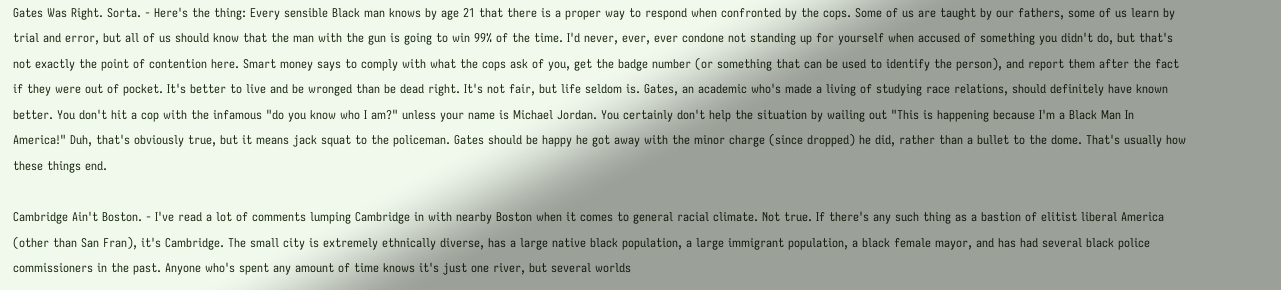Gates Was Right. Sorta. - Here's the thing: Every sensible Black man knows by age 21 that there is a proper way to respond when confronted by the cops. Some of us are taught by our fathers, some of us learn by trial and error, but all of us should know that the man with the gun is going to win 99% of the time. I'd never, ever, ever condone not standing up for yourself when accused of something you didn't do, but that's not exactly the point of contention here. Smart money says to comply with what the cops ask of you, get the badge number (or something that can be used to identify the person), and report them after the fact if they were out of pocket. It's better to live and be wronged than be dead right. It's not fair, but life seldom is. Gates, an academic who's made a living of studying race relations, should definitely have known better. You don't hit a cop with the infamous "do you know who I am?" unless your name is Michael Jordan. You certainly don't help the situation by wailing out "This is happening because I'm a Black Man In America!" Duh, that's obviously true, but it means jack squat to the policeman. Gates should be happy he got away with the minor charge (since dropped) he did, rather than a bullet to the dome. That's usually how these things end.

Cambridge Ain't Boston. - I've read a lot of comments lumping Cambridge in with nearby Boston when it comes to general racial climate. Not true. If there's any such thing as a bastion of elitist liberal America (other than San Fran), it's Cambridge. The small city is extremely ethnically diverse, has a large native black population, a large immigrant population, a black female mayor, and has had several black police commissioners in the past. Anyone who's spent any amount of time knows it's just one river, but several worlds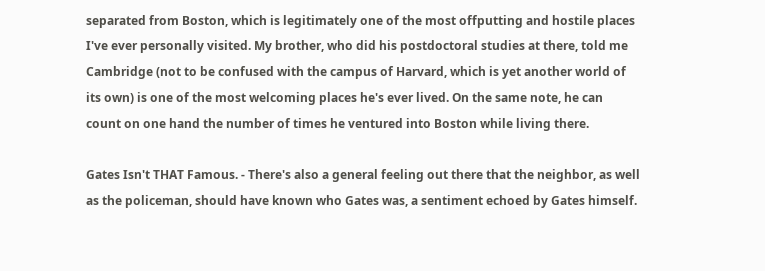separated from Boston, which is legitimately one of the most offputting and hostile places I've ever personally visited. My brother, who did his postdoctoral studies at there, told me Cambridge (not to be confused with the campus of Harvard, which is yet another world of its own) is one of the most welcoming places he's ever lived. On the same note, he can count on one hand the number of times he ventured into Boston while living there.

Gates Isn't THAT Famous. - There's also a general feeling out there that the neighbor, as well as the policeman, should have known who Gates was, a sentiment echoed by Gates himself.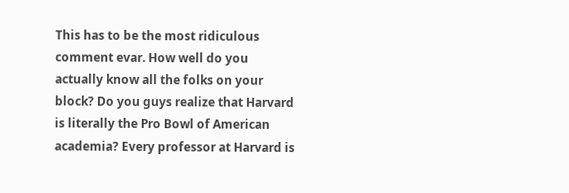This has to be the most ridiculous comment evar. How well do you actually know all the folks on your block? Do you guys realize that Harvard is literally the Pro Bowl of American academia? Every professor at Harvard is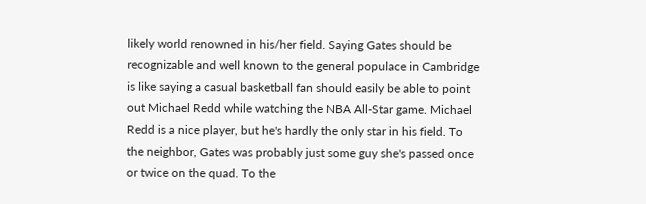likely world renowned in his/her field. Saying Gates should be recognizable and well known to the general populace in Cambridge is like saying a casual basketball fan should easily be able to point out Michael Redd while watching the NBA All-Star game. Michael Redd is a nice player, but he's hardly the only star in his field. To the neighbor, Gates was probably just some guy she's passed once or twice on the quad. To the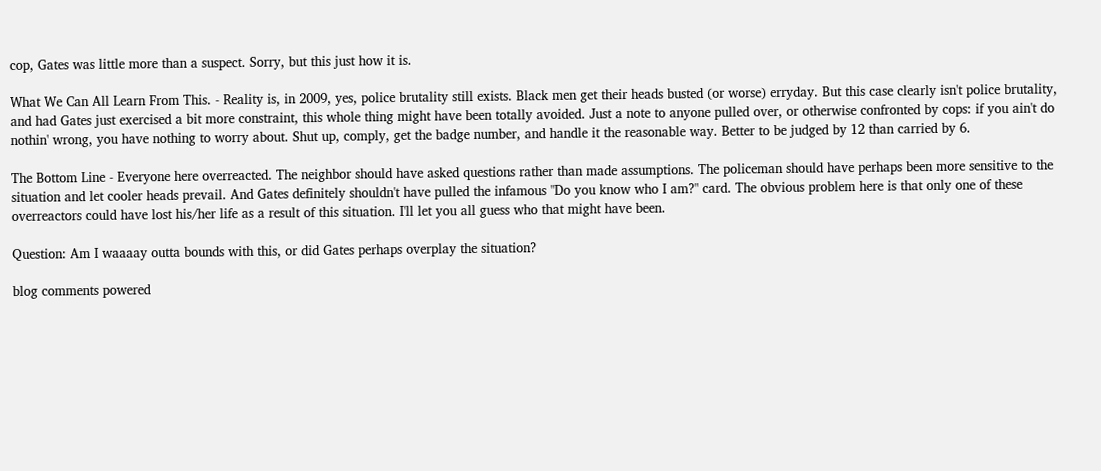cop, Gates was little more than a suspect. Sorry, but this just how it is.

What We Can All Learn From This. - Reality is, in 2009, yes, police brutality still exists. Black men get their heads busted (or worse) erryday. But this case clearly isn't police brutality, and had Gates just exercised a bit more constraint, this whole thing might have been totally avoided. Just a note to anyone pulled over, or otherwise confronted by cops: if you ain't do nothin' wrong, you have nothing to worry about. Shut up, comply, get the badge number, and handle it the reasonable way. Better to be judged by 12 than carried by 6.

The Bottom Line - Everyone here overreacted. The neighbor should have asked questions rather than made assumptions. The policeman should have perhaps been more sensitive to the situation and let cooler heads prevail. And Gates definitely shouldn't have pulled the infamous "Do you know who I am?" card. The obvious problem here is that only one of these overreactors could have lost his/her life as a result of this situation. I'll let you all guess who that might have been.

Question: Am I waaaay outta bounds with this, or did Gates perhaps overplay the situation?

blog comments powered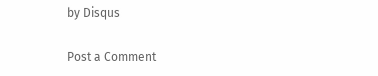by Disqus

Post a Comment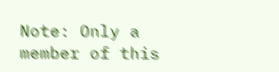Note: Only a member of this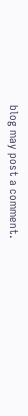blog may post a comment.